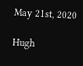May 21st, 2020

Hugh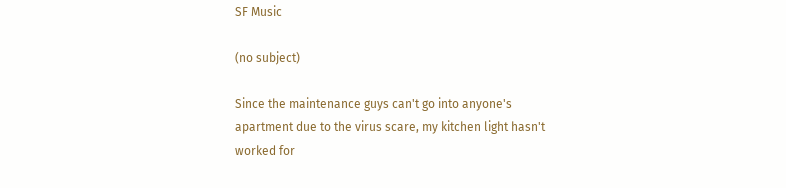SF Music

(no subject)

Since the maintenance guys can't go into anyone's apartment due to the virus scare, my kitchen light hasn't worked for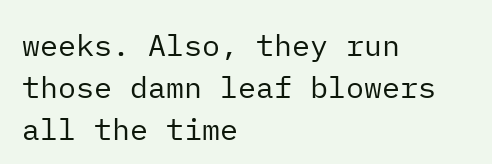weeks. Also, they run those damn leaf blowers all the time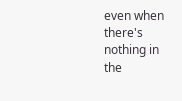even when there's nothing in the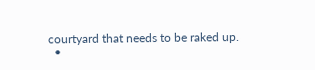courtyard that needs to be raked up.
  •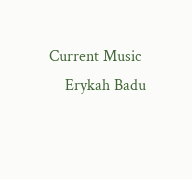Current Music
    Erykah Badu